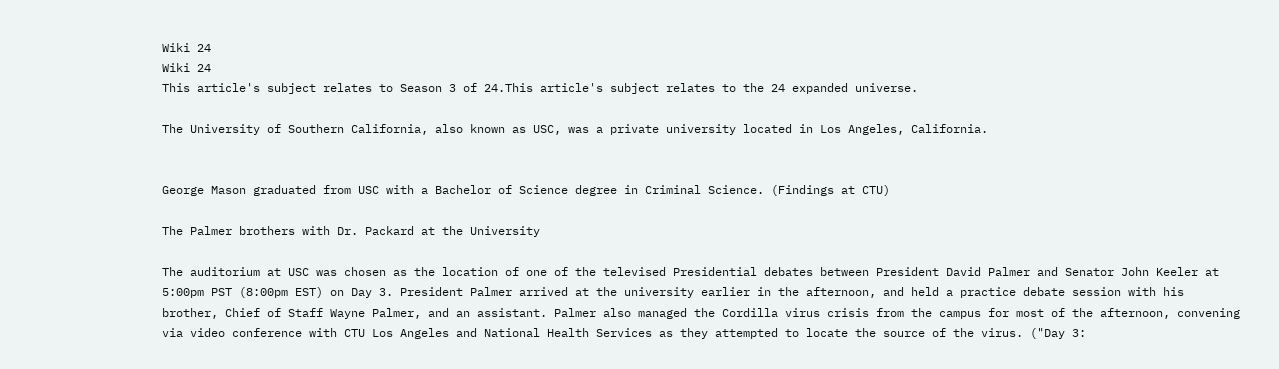Wiki 24
Wiki 24
This article's subject relates to Season 3 of 24.This article's subject relates to the 24 expanded universe.

The University of Southern California, also known as USC, was a private university located in Los Angeles, California.


George Mason graduated from USC with a Bachelor of Science degree in Criminal Science. (Findings at CTU)

The Palmer brothers with Dr. Packard at the University

The auditorium at USC was chosen as the location of one of the televised Presidential debates between President David Palmer and Senator John Keeler at 5:00pm PST (8:00pm EST) on Day 3. President Palmer arrived at the university earlier in the afternoon, and held a practice debate session with his brother, Chief of Staff Wayne Palmer, and an assistant. Palmer also managed the Cordilla virus crisis from the campus for most of the afternoon, convening via video conference with CTU Los Angeles and National Health Services as they attempted to locate the source of the virus. ("Day 3: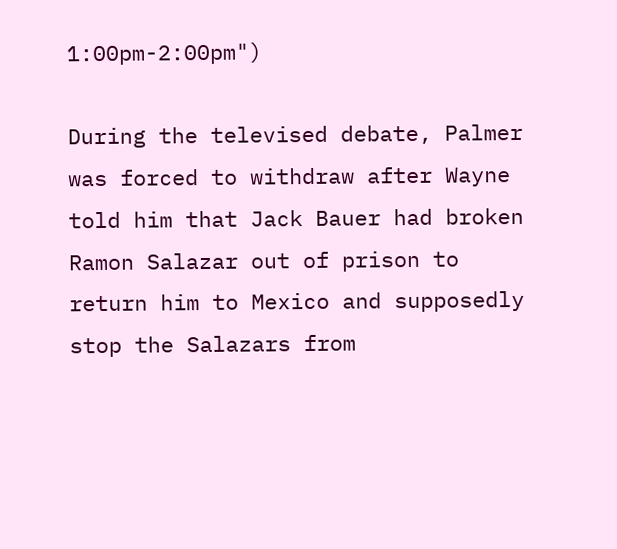1:00pm-2:00pm")

During the televised debate, Palmer was forced to withdraw after Wayne told him that Jack Bauer had broken Ramon Salazar out of prison to return him to Mexico and supposedly stop the Salazars from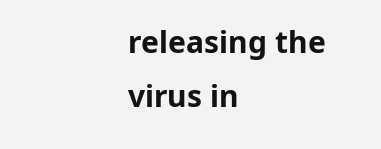releasing the virus in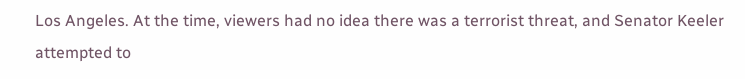Los Angeles. At the time, viewers had no idea there was a terrorist threat, and Senator Keeler attempted to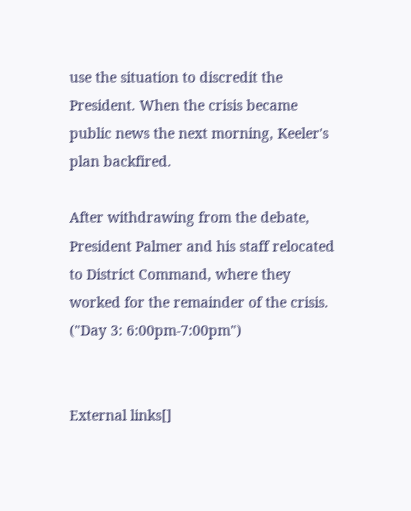use the situation to discredit the President. When the crisis became public news the next morning, Keeler's plan backfired.

After withdrawing from the debate, President Palmer and his staff relocated to District Command, where they worked for the remainder of the crisis. ("Day 3: 6:00pm-7:00pm")


External links[]